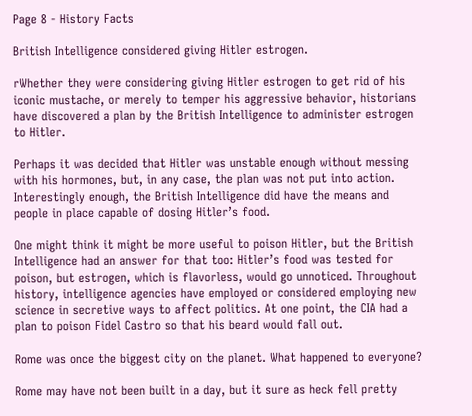Page 8 - History Facts

British Intelligence considered giving Hitler estrogen.

rWhether they were considering giving Hitler estrogen to get rid of his iconic mustache, or merely to temper his aggressive behavior, historians have discovered a plan by the British Intelligence to administer estrogen to Hitler.

Perhaps it was decided that Hitler was unstable enough without messing with his hormones, but, in any case, the plan was not put into action. Interestingly enough, the British Intelligence did have the means and people in place capable of dosing Hitler’s food.

One might think it might be more useful to poison Hitler, but the British Intelligence had an answer for that too: Hitler’s food was tested for poison, but estrogen, which is flavorless, would go unnoticed. Throughout history, intelligence agencies have employed or considered employing new science in secretive ways to affect politics. At one point, the CIA had a plan to poison Fidel Castro so that his beard would fall out.

Rome was once the biggest city on the planet. What happened to everyone?

Rome may have not been built in a day, but it sure as heck fell pretty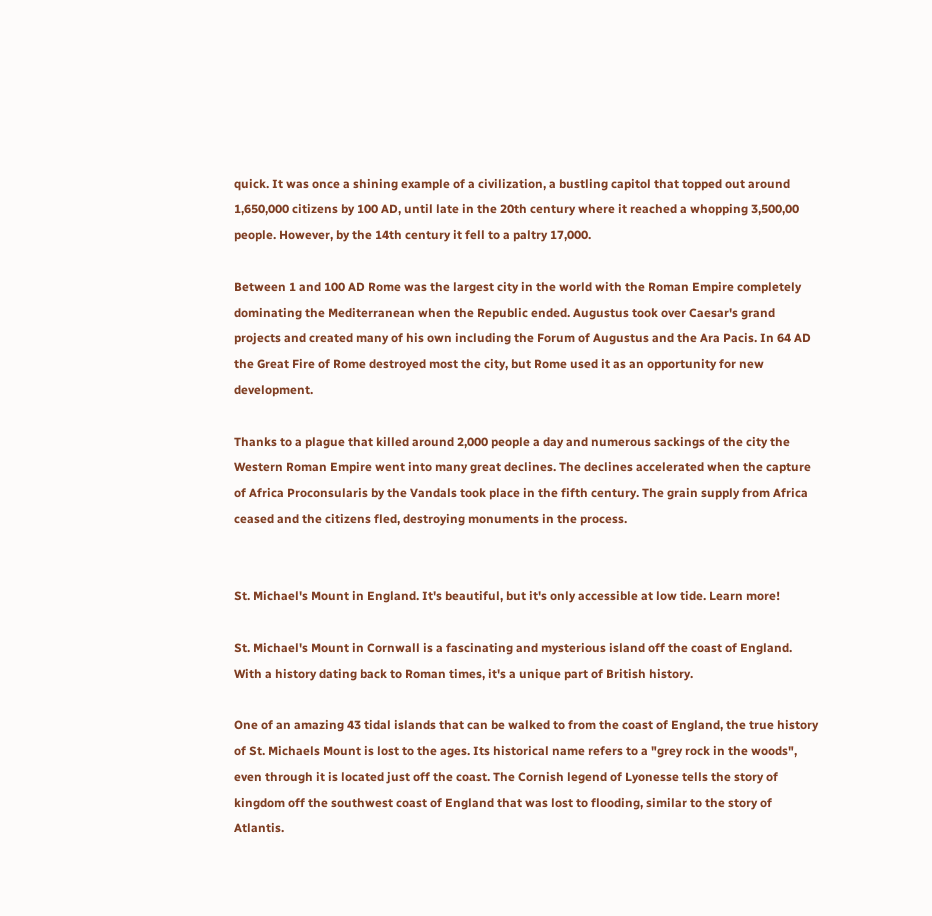quick. It was once a shining example of a civilization, a bustling capitol that topped out around 1,650,000 citizens by 100 AD, until late in the 20th century where it reached a whopping 3,500,00 people. However, by the 14th century it fell to a paltry 17,000.

Between 1 and 100 AD Rome was the largest city in the world with the Roman Empire completely dominating the Mediterranean when the Republic ended. Augustus took over Caesar's grand projects and created many of his own including the Forum of Augustus and the Ara Pacis. In 64 AD the Great Fire of Rome destroyed most the city, but Rome used it as an opportunity for new development.

Thanks to a plague that killed around 2,000 people a day and numerous sackings of the city the Western Roman Empire went into many great declines. The declines accelerated when the capture of Africa Proconsularis by the Vandals took place in the fifth century. The grain supply from Africa ceased and the citizens fled, destroying monuments in the process.


St. Michael's Mount in England. It's beautiful, but it's only accessible at low tide. Learn more!

St. Michael's Mount in Cornwall is a fascinating and mysterious island off the coast of England. With a history dating back to Roman times, it's a unique part of British history.

One of an amazing 43 tidal islands that can be walked to from the coast of England, the true history of St. Michaels Mount is lost to the ages. Its historical name refers to a "grey rock in the woods", even through it is located just off the coast. The Cornish legend of Lyonesse tells the story of kingdom off the southwest coast of England that was lost to flooding, similar to the story of Atlantis.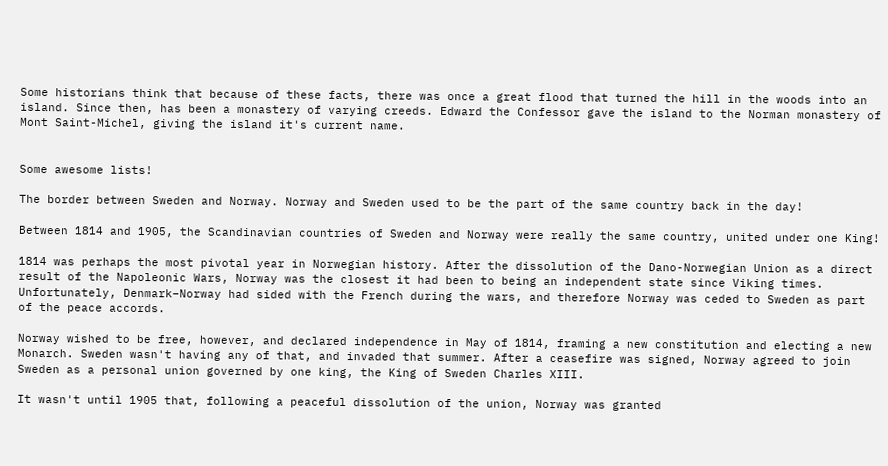Some historians think that because of these facts, there was once a great flood that turned the hill in the woods into an island. Since then, has been a monastery of varying creeds. Edward the Confessor gave the island to the Norman monastery of Mont Saint-Michel, giving the island it's current name.


Some awesome lists!

The border between Sweden and Norway. Norway and Sweden used to be the part of the same country back in the day!

Between 1814 and 1905, the Scandinavian countries of Sweden and Norway were really the same country, united under one King!

1814 was perhaps the most pivotal year in Norwegian history. After the dissolution of the Dano-Norwegian Union as a direct result of the Napoleonic Wars, Norway was the closest it had been to being an independent state since Viking times. Unfortunately, Denmark–Norway had sided with the French during the wars, and therefore Norway was ceded to Sweden as part of the peace accords.

Norway wished to be free, however, and declared independence in May of 1814, framing a new constitution and electing a new Monarch. Sweden wasn't having any of that, and invaded that summer. After a ceasefire was signed, Norway agreed to join Sweden as a personal union governed by one king, the King of Sweden Charles XIII.

It wasn't until 1905 that, following a peaceful dissolution of the union, Norway was granted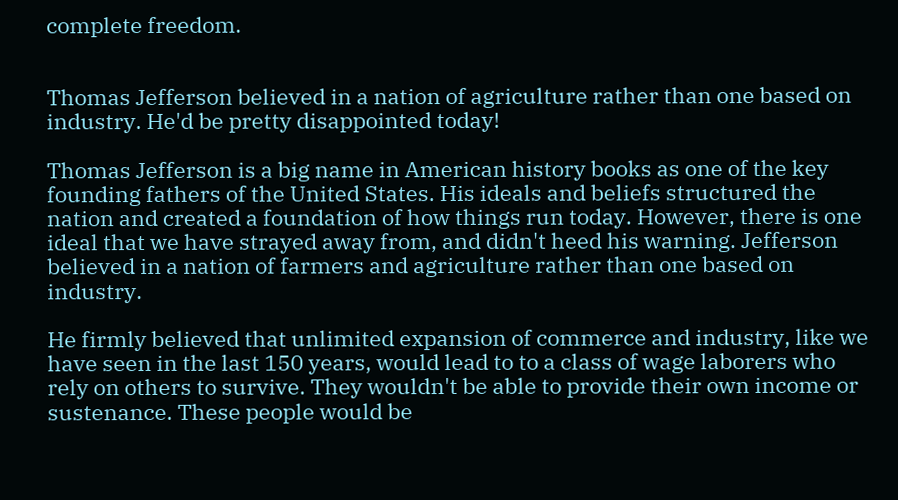complete freedom.


Thomas Jefferson believed in a nation of agriculture rather than one based on industry. He'd be pretty disappointed today!

Thomas Jefferson is a big name in American history books as one of the key founding fathers of the United States. His ideals and beliefs structured the nation and created a foundation of how things run today. However, there is one ideal that we have strayed away from, and didn't heed his warning. Jefferson believed in a nation of farmers and agriculture rather than one based on industry.

He firmly believed that unlimited expansion of commerce and industry, like we have seen in the last 150 years, would lead to to a class of wage laborers who rely on others to survive. They wouldn't be able to provide their own income or sustenance. These people would be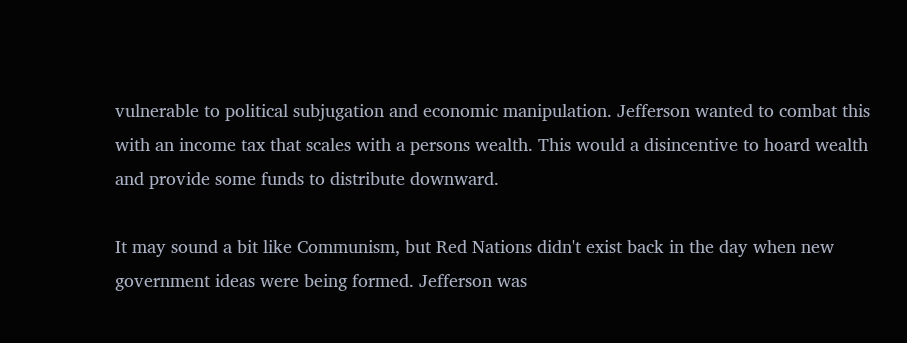vulnerable to political subjugation and economic manipulation. Jefferson wanted to combat this with an income tax that scales with a persons wealth. This would a disincentive to hoard wealth and provide some funds to distribute downward.

It may sound a bit like Communism, but Red Nations didn't exist back in the day when new government ideas were being formed. Jefferson was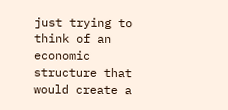just trying to think of an economic structure that would create a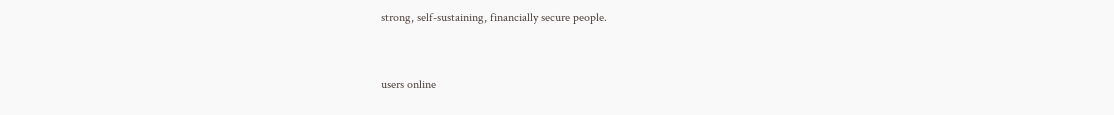strong, self-sustaining, financially secure people.



users online